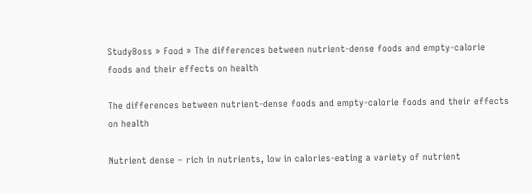StudyBoss » Food » The differences between nutrient-dense foods and empty-calorie foods and their effects on health

The differences between nutrient-dense foods and empty-calorie foods and their effects on health

Nutrient dense – rich in nutrients, low in calories-eating a variety of nutrient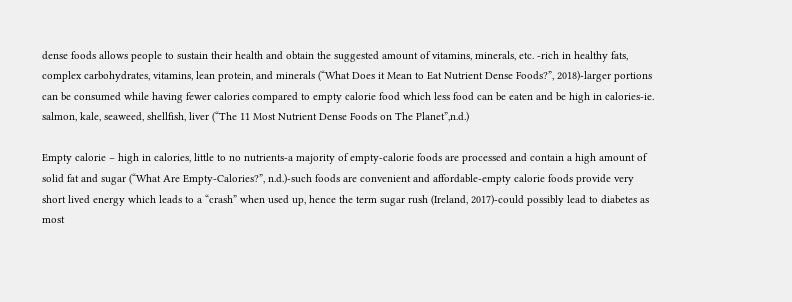dense foods allows people to sustain their health and obtain the suggested amount of vitamins, minerals, etc. -rich in healthy fats, complex carbohydrates, vitamins, lean protein, and minerals (“What Does it Mean to Eat Nutrient Dense Foods?”, 2018)-larger portions can be consumed while having fewer calories compared to empty calorie food which less food can be eaten and be high in calories-ie. salmon, kale, seaweed, shellfish, liver (“The 11 Most Nutrient Dense Foods on The Planet”,n.d.)

Empty calorie – high in calories, little to no nutrients-a majority of empty-calorie foods are processed and contain a high amount of solid fat and sugar (“What Are Empty-Calories?”, n.d.)-such foods are convenient and affordable-empty calorie foods provide very short lived energy which leads to a “crash” when used up, hence the term sugar rush (Ireland, 2017)-could possibly lead to diabetes as most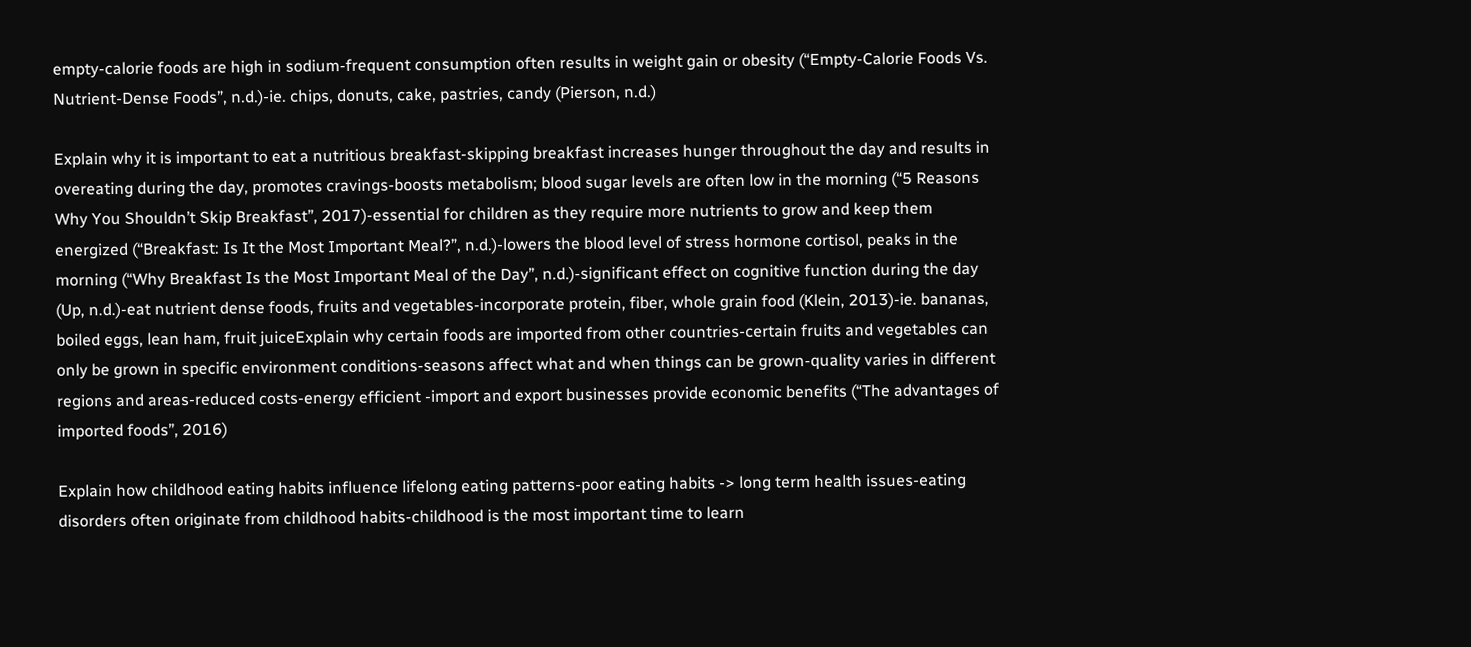empty-calorie foods are high in sodium-frequent consumption often results in weight gain or obesity (“Empty-Calorie Foods Vs. Nutrient-Dense Foods”, n.d.)-ie. chips, donuts, cake, pastries, candy (Pierson, n.d.)

Explain why it is important to eat a nutritious breakfast-skipping breakfast increases hunger throughout the day and results in overeating during the day, promotes cravings-boosts metabolism; blood sugar levels are often low in the morning (“5 Reasons Why You Shouldn’t Skip Breakfast”, 2017)-essential for children as they require more nutrients to grow and keep them energized (“Breakfast: Is It the Most Important Meal?”, n.d.)-lowers the blood level of stress hormone cortisol, peaks in the morning (“Why Breakfast Is the Most Important Meal of the Day”, n.d.)-significant effect on cognitive function during the day (Up, n.d.)-eat nutrient dense foods, fruits and vegetables-incorporate protein, fiber, whole grain food (Klein, 2013)-ie. bananas, boiled eggs, lean ham, fruit juiceExplain why certain foods are imported from other countries-certain fruits and vegetables can only be grown in specific environment conditions-seasons affect what and when things can be grown-quality varies in different regions and areas-reduced costs-energy efficient -import and export businesses provide economic benefits (“The advantages of imported foods”, 2016)

Explain how childhood eating habits influence lifelong eating patterns-poor eating habits -> long term health issues-eating disorders often originate from childhood habits-childhood is the most important time to learn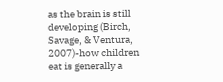as the brain is still developing (Birch, Savage, & Ventura, 2007)-how children eat is generally a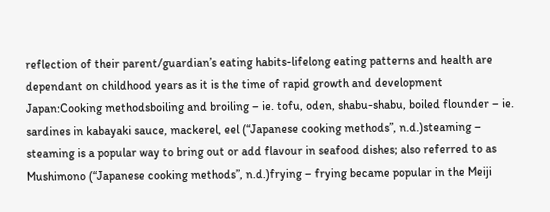reflection of their parent/guardian’s eating habits-lifelong eating patterns and health are dependant on childhood years as it is the time of rapid growth and development Japan:Cooking methodsboiling and broiling – ie. tofu, oden, shabu-shabu, boiled flounder – ie. sardines in kabayaki sauce, mackerel, eel (“Japanese cooking methods”, n.d.)steaming – steaming is a popular way to bring out or add flavour in seafood dishes; also referred to as Mushimono (“Japanese cooking methods”, n.d.)frying – frying became popular in the Meiji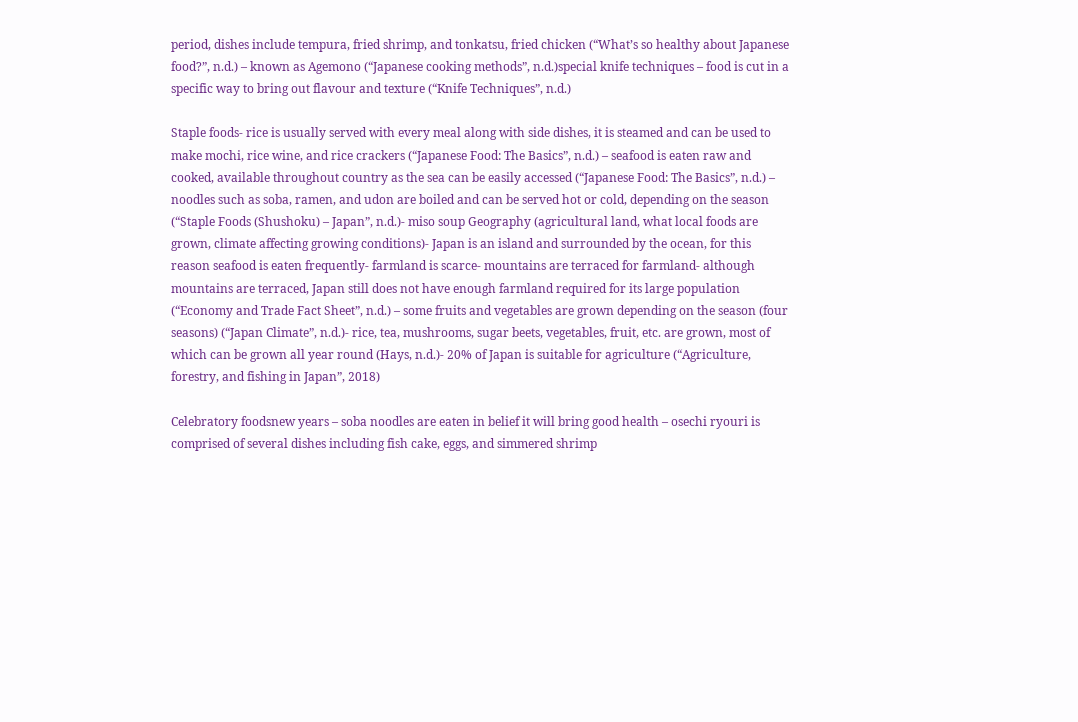period, dishes include tempura, fried shrimp, and tonkatsu, fried chicken (“What’s so healthy about Japanese food?”, n.d.) – known as Agemono (“Japanese cooking methods”, n.d.)special knife techniques – food is cut in a specific way to bring out flavour and texture (“Knife Techniques”, n.d.)

Staple foods- rice is usually served with every meal along with side dishes, it is steamed and can be used to make mochi, rice wine, and rice crackers (“Japanese Food: The Basics”, n.d.) – seafood is eaten raw and cooked, available throughout country as the sea can be easily accessed (“Japanese Food: The Basics”, n.d.) – noodles such as soba, ramen, and udon are boiled and can be served hot or cold, depending on the season (“Staple Foods (Shushoku) – Japan”, n.d.)- miso soup Geography (agricultural land, what local foods are grown, climate affecting growing conditions)- Japan is an island and surrounded by the ocean, for this reason seafood is eaten frequently- farmland is scarce- mountains are terraced for farmland- although mountains are terraced, Japan still does not have enough farmland required for its large population (“Economy and Trade Fact Sheet”, n.d.) – some fruits and vegetables are grown depending on the season (four seasons) (“Japan Climate”, n.d.)- rice, tea, mushrooms, sugar beets, vegetables, fruit, etc. are grown, most of which can be grown all year round (Hays, n.d.)- 20% of Japan is suitable for agriculture (“Agriculture, forestry, and fishing in Japan”, 2018)

Celebratory foodsnew years – soba noodles are eaten in belief it will bring good health – osechi ryouri is comprised of several dishes including fish cake, eggs, and simmered shrimp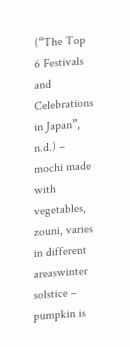(“The Top 6 Festivals and Celebrations in Japan”, n.d.) – mochi made with vegetables, zouni, varies in different areaswinter solstice – pumpkin is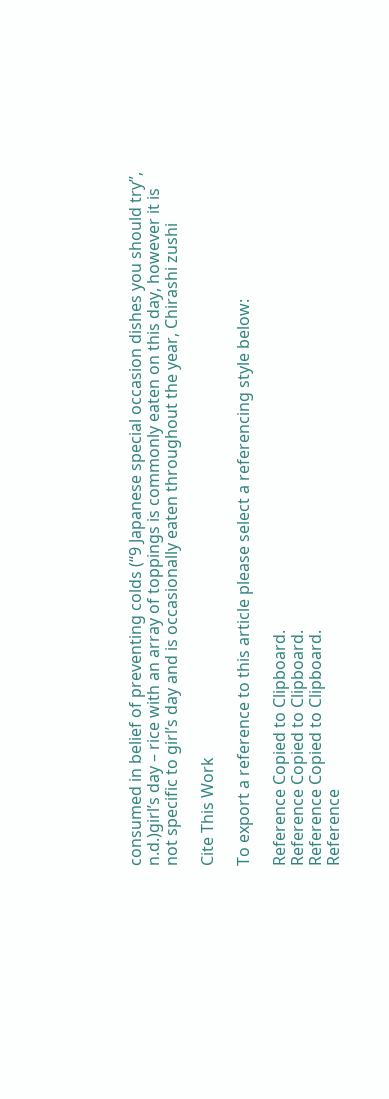consumed in belief of preventing colds (“9 Japanese special occasion dishes you should try”, n.d.)girl’s day – rice with an array of toppings is commonly eaten on this day, however it is not specific to girl’s day and is occasionally eaten throughout the year, Chirashi zushi

Cite This Work

To export a reference to this article please select a referencing style below:

Reference Copied to Clipboard.
Reference Copied to Clipboard.
Reference Copied to Clipboard.
Reference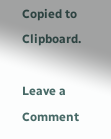Copied to Clipboard.

Leave a Comment